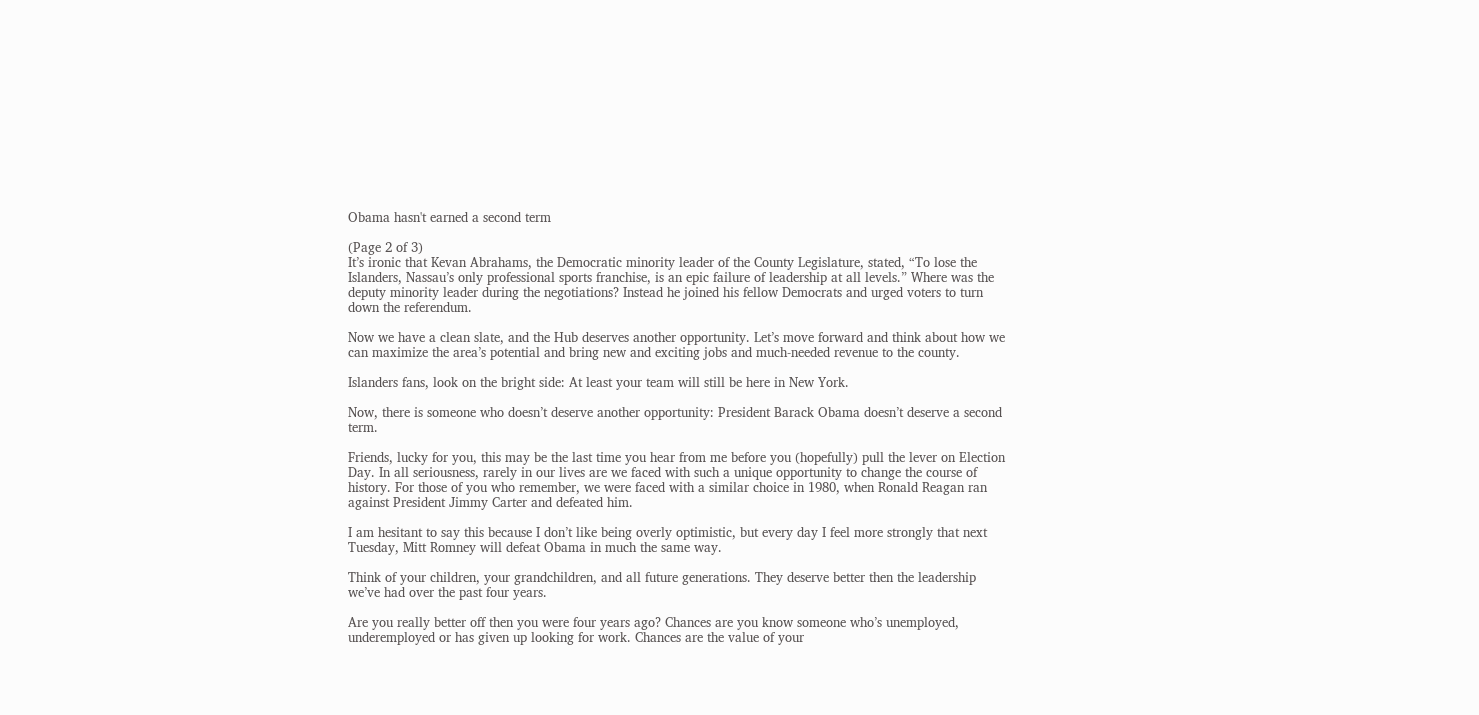Obama hasn't earned a second term

(Page 2 of 3)
It’s ironic that Kevan Abrahams, the Democratic minority leader of the County Legislature, stated, “To lose the Islanders, Nassau’s only professional sports franchise, is an epic failure of leadership at all levels.” Where was the deputy minority leader during the negotiations? Instead he joined his fellow Democrats and urged voters to turn down the referendum.

Now we have a clean slate, and the Hub deserves another opportunity. Let’s move forward and think about how we can maximize the area’s potential and bring new and exciting jobs and much-needed revenue to the county.

Islanders fans, look on the bright side: At least your team will still be here in New York.

Now, there is someone who doesn’t deserve another opportunity: President Barack Obama doesn’t deserve a second term.

Friends, lucky for you, this may be the last time you hear from me before you (hopefully) pull the lever on Election Day. In all seriousness, rarely in our lives are we faced with such a unique opportunity to change the course of history. For those of you who remember, we were faced with a similar choice in 1980, when Ronald Reagan ran against President Jimmy Carter and defeated him.

I am hesitant to say this because I don’t like being overly optimistic, but every day I feel more strongly that next Tuesday, Mitt Romney will defeat Obama in much the same way.

Think of your children, your grandchildren, and all future generations. They deserve better then the leadership we’ve had over the past four years.

Are you really better off then you were four years ago? Chances are you know someone who’s unemployed, underemployed or has given up looking for work. Chances are the value of your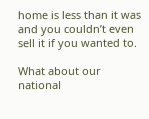home is less than it was and you couldn’t even sell it if you wanted to.

What about our national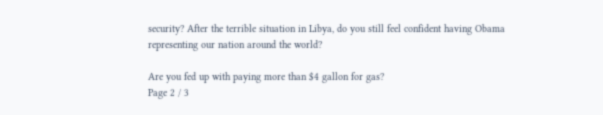security? After the terrible situation in Libya, do you still feel confident having Obama representing our nation around the world?

Are you fed up with paying more than $4 gallon for gas?
Page 2 / 3